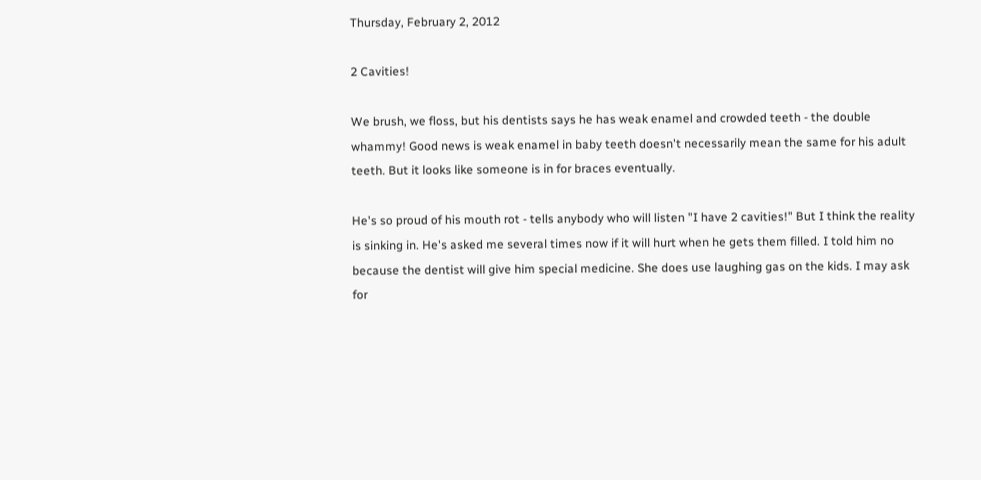Thursday, February 2, 2012

2 Cavities!

We brush, we floss, but his dentists says he has weak enamel and crowded teeth - the double whammy! Good news is weak enamel in baby teeth doesn't necessarily mean the same for his adult teeth. But it looks like someone is in for braces eventually.

He's so proud of his mouth rot - tells anybody who will listen "I have 2 cavities!" But I think the reality is sinking in. He's asked me several times now if it will hurt when he gets them filled. I told him no because the dentist will give him special medicine. She does use laughing gas on the kids. I may ask for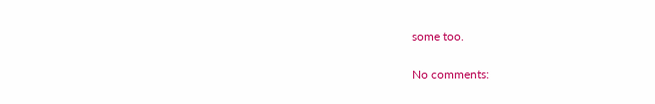some too.

No comments: